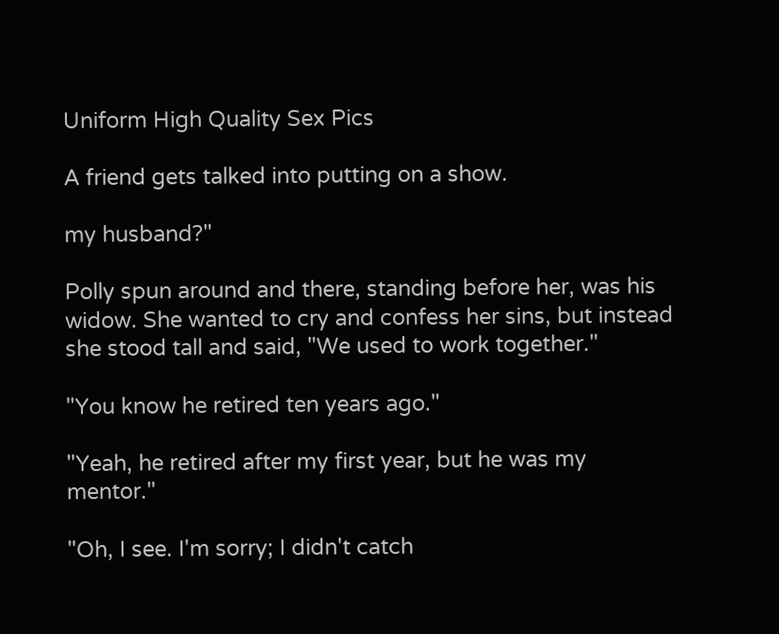Uniform High Quality Sex Pics

A friend gets talked into putting on a show.

my husband?"

Polly spun around and there, standing before her, was his widow. She wanted to cry and confess her sins, but instead she stood tall and said, "We used to work together."

"You know he retired ten years ago."

"Yeah, he retired after my first year, but he was my mentor."

"Oh, I see. I'm sorry; I didn't catch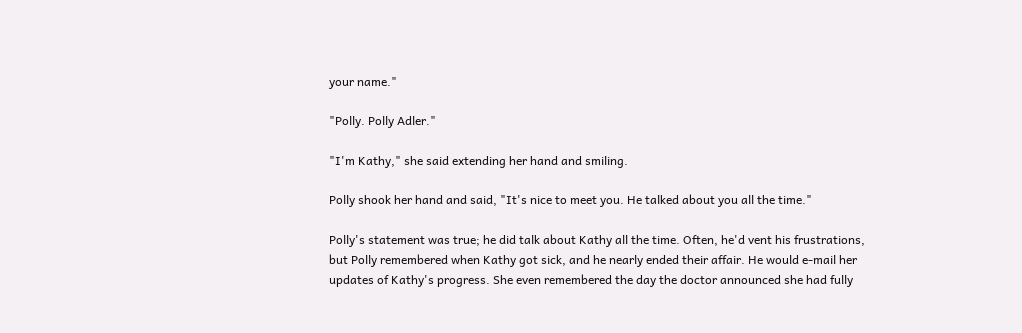your name."

"Polly. Polly Adler."

"I'm Kathy," she said extending her hand and smiling.

Polly shook her hand and said, "It's nice to meet you. He talked about you all the time."

Polly's statement was true; he did talk about Kathy all the time. Often, he'd vent his frustrations, but Polly remembered when Kathy got sick, and he nearly ended their affair. He would e-mail her updates of Kathy's progress. She even remembered the day the doctor announced she had fully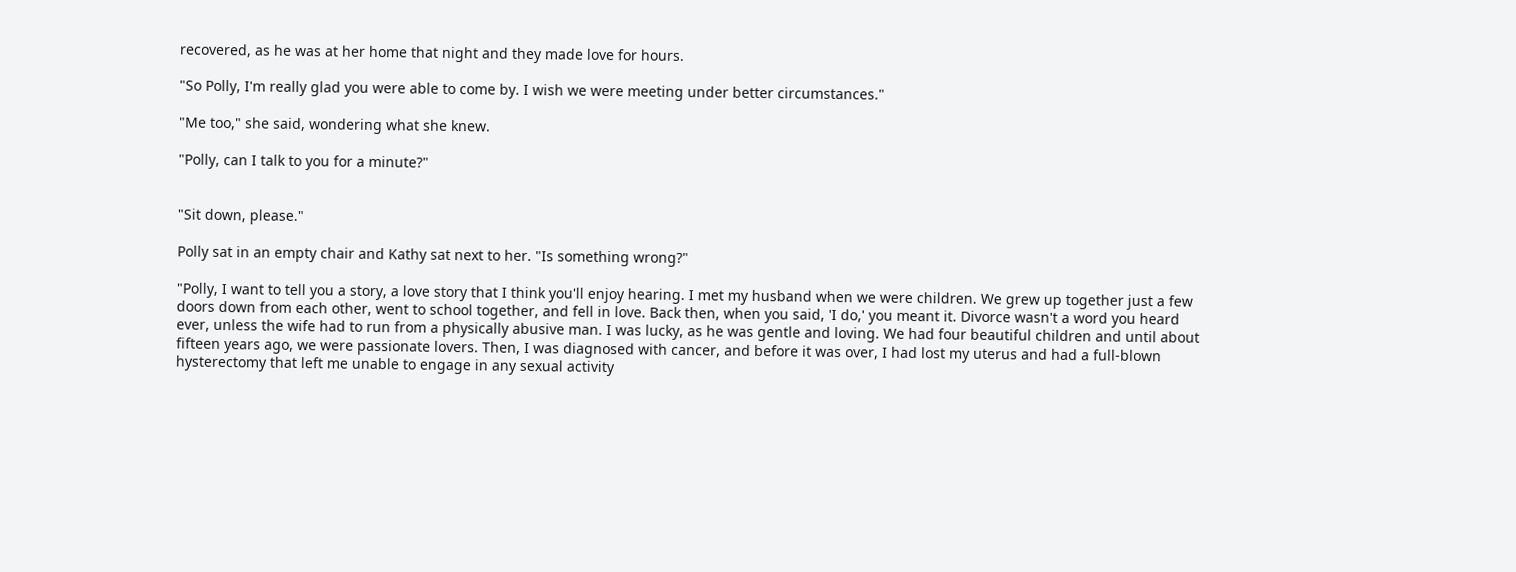recovered, as he was at her home that night and they made love for hours.

"So Polly, I'm really glad you were able to come by. I wish we were meeting under better circumstances."

"Me too," she said, wondering what she knew.

"Polly, can I talk to you for a minute?"


"Sit down, please."

Polly sat in an empty chair and Kathy sat next to her. "Is something wrong?"

"Polly, I want to tell you a story, a love story that I think you'll enjoy hearing. I met my husband when we were children. We grew up together just a few doors down from each other, went to school together, and fell in love. Back then, when you said, 'I do,' you meant it. Divorce wasn't a word you heard ever, unless the wife had to run from a physically abusive man. I was lucky, as he was gentle and loving. We had four beautiful children and until about fifteen years ago, we were passionate lovers. Then, I was diagnosed with cancer, and before it was over, I had lost my uterus and had a full-blown hysterectomy that left me unable to engage in any sexual activity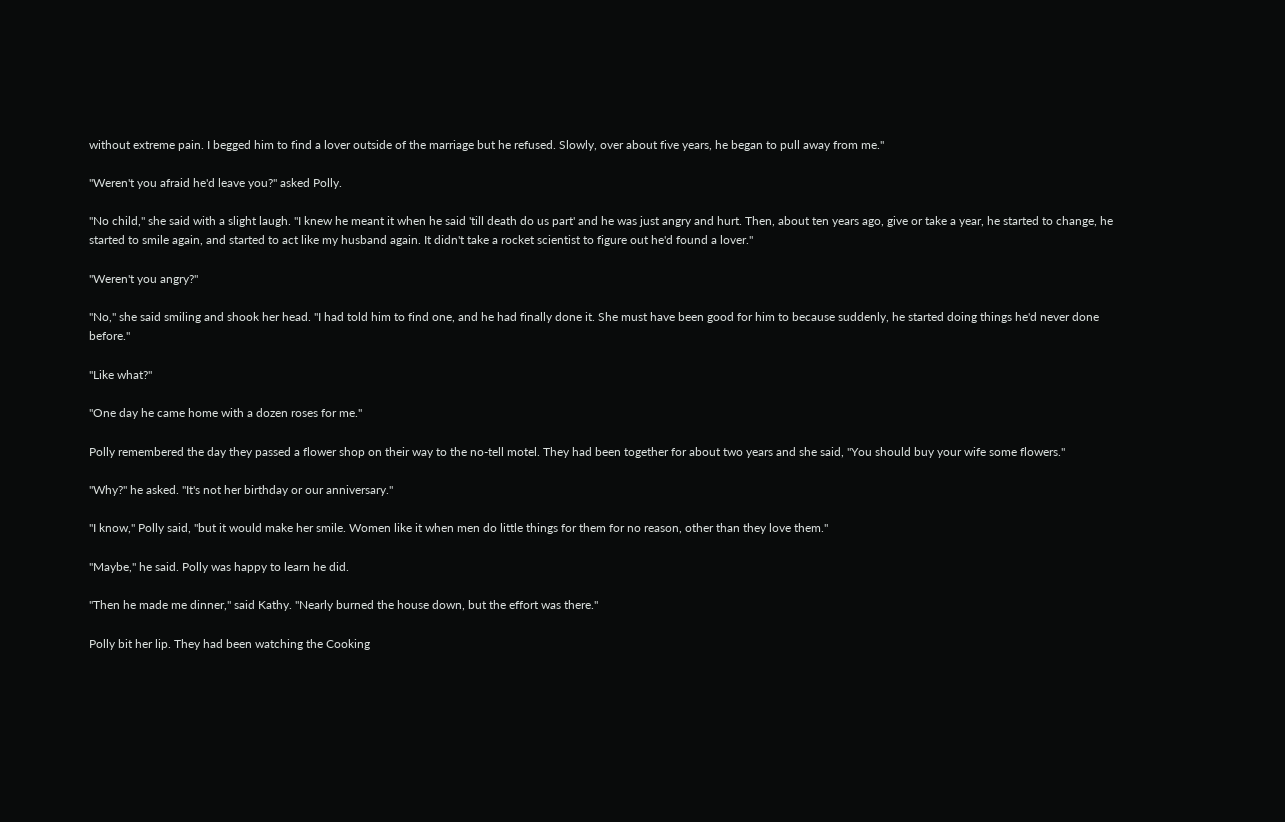without extreme pain. I begged him to find a lover outside of the marriage but he refused. Slowly, over about five years, he began to pull away from me."

"Weren't you afraid he'd leave you?" asked Polly.

"No child," she said with a slight laugh. "I knew he meant it when he said 'till death do us part' and he was just angry and hurt. Then, about ten years ago, give or take a year, he started to change, he started to smile again, and started to act like my husband again. It didn't take a rocket scientist to figure out he'd found a lover."

"Weren't you angry?"

"No," she said smiling and shook her head. "I had told him to find one, and he had finally done it. She must have been good for him to because suddenly, he started doing things he'd never done before."

"Like what?"

"One day he came home with a dozen roses for me."

Polly remembered the day they passed a flower shop on their way to the no-tell motel. They had been together for about two years and she said, "You should buy your wife some flowers."

"Why?" he asked. "It's not her birthday or our anniversary."

"I know," Polly said, "but it would make her smile. Women like it when men do little things for them for no reason, other than they love them."

"Maybe," he said. Polly was happy to learn he did.

"Then he made me dinner," said Kathy. "Nearly burned the house down, but the effort was there."

Polly bit her lip. They had been watching the Cooking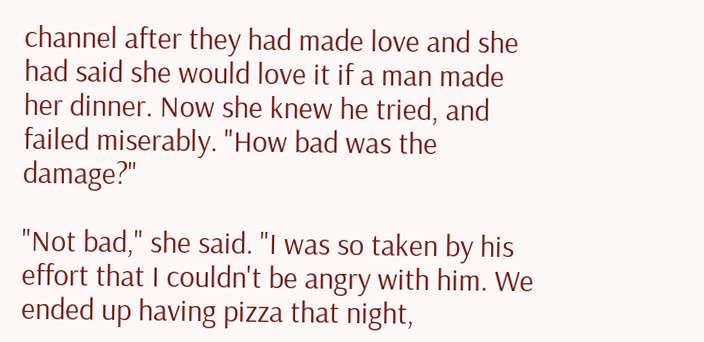channel after they had made love and she had said she would love it if a man made her dinner. Now she knew he tried, and failed miserably. "How bad was the damage?"

"Not bad," she said. "I was so taken by his effort that I couldn't be angry with him. We ended up having pizza that night,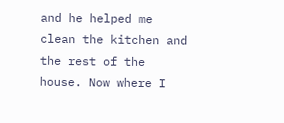and he helped me clean the kitchen and the rest of the house. Now where I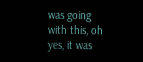was going with this, oh yes, it was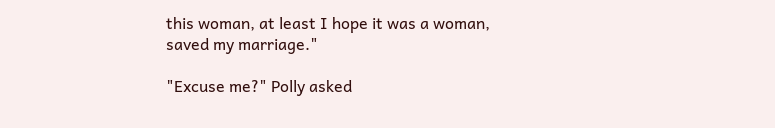this woman, at least I hope it was a woman, saved my marriage."

"Excuse me?" Polly asked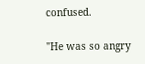confused.

"He was so angry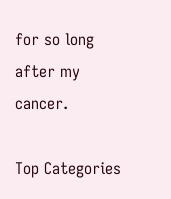for so long after my cancer.

Top Categories